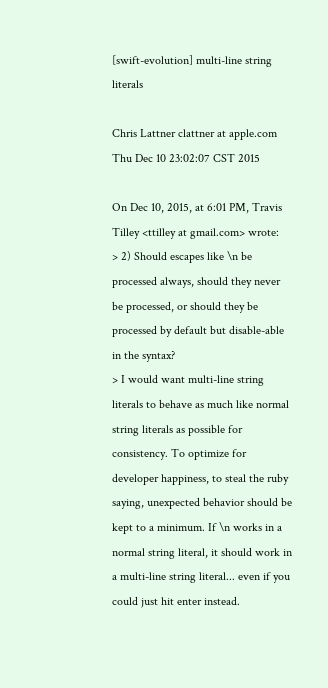[swift-evolution] multi-line string literals

Chris Lattner clattner at apple.com
Thu Dec 10 23:02:07 CST 2015

On Dec 10, 2015, at 6:01 PM, Travis Tilley <ttilley at gmail.com> wrote:
> 2) Should escapes like \n be processed always, should they never be processed, or should they be processed by default but disable-able in the syntax?
> I would want multi-line string literals to behave as much like normal string literals as possible for consistency. To optimize for developer happiness, to steal the ruby saying, unexpected behavior should be kept to a minimum. If \n works in a normal string literal, it should work in a multi-line string literal... even if you could just hit enter instead.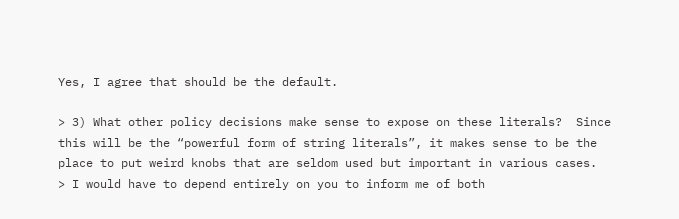Yes, I agree that should be the default.

> 3) What other policy decisions make sense to expose on these literals?  Since this will be the “powerful form of string literals”, it makes sense to be the place to put weird knobs that are seldom used but important in various cases.
> I would have to depend entirely on you to inform me of both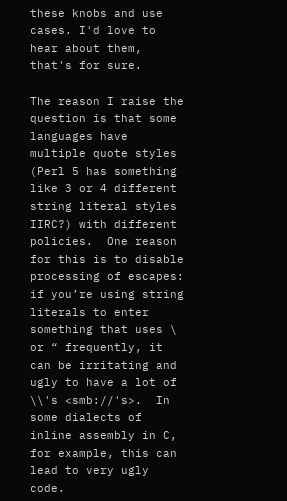these knobs and use cases. I'd love to hear about them, that's for sure.

The reason I raise the question is that some languages have multiple quote styles (Perl 5 has something like 3 or 4 different string literal styles IIRC?) with different policies.  One reason for this is to disable processing of escapes: if you’re using string literals to enter something that uses \ or “ frequently, it can be irritating and ugly to have a lot of \\'s <smb://'s>.  In some dialects of inline assembly in C, for example, this can lead to very ugly code.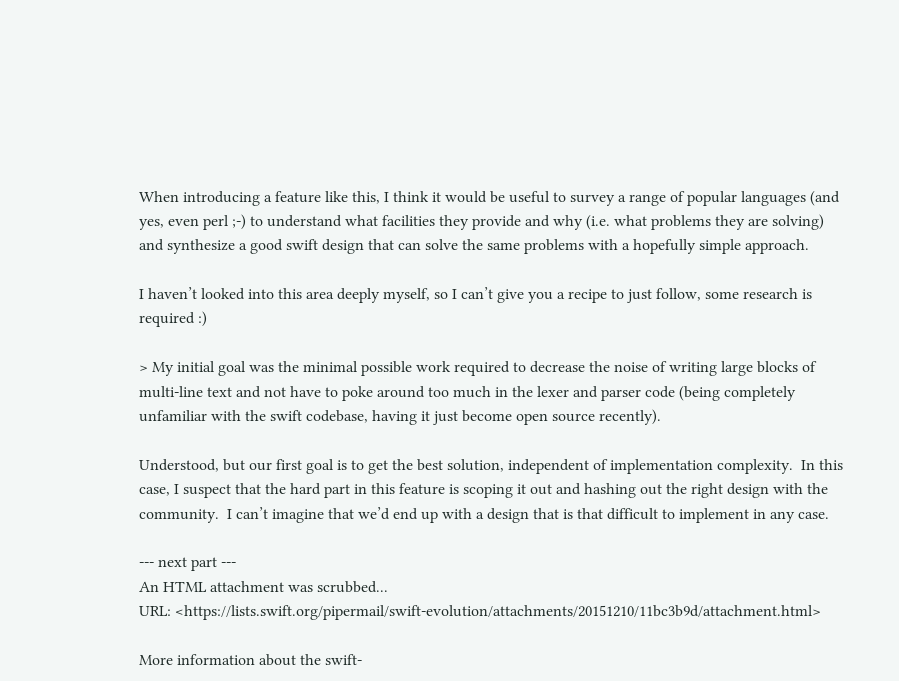When introducing a feature like this, I think it would be useful to survey a range of popular languages (and yes, even perl ;-) to understand what facilities they provide and why (i.e. what problems they are solving) and synthesize a good swift design that can solve the same problems with a hopefully simple approach.

I haven’t looked into this area deeply myself, so I can’t give you a recipe to just follow, some research is required :)

> My initial goal was the minimal possible work required to decrease the noise of writing large blocks of multi-line text and not have to poke around too much in the lexer and parser code (being completely unfamiliar with the swift codebase, having it just become open source recently).

Understood, but our first goal is to get the best solution, independent of implementation complexity.  In this case, I suspect that the hard part in this feature is scoping it out and hashing out the right design with the community.  I can’t imagine that we’d end up with a design that is that difficult to implement in any case.

--- next part ---
An HTML attachment was scrubbed...
URL: <https://lists.swift.org/pipermail/swift-evolution/attachments/20151210/11bc3b9d/attachment.html>

More information about the swift-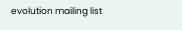evolution mailing list